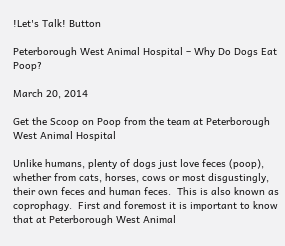!Let's Talk! Button

Peterborough West Animal Hospital – Why Do Dogs Eat Poop?

March 20, 2014

Get the Scoop on Poop from the team at Peterborough West Animal Hospital

Unlike humans, plenty of dogs just love feces (poop), whether from cats, horses, cows or most disgustingly, their own feces and human feces.  This is also known as coprophagy.  First and foremost it is important to know that at Peterborough West Animal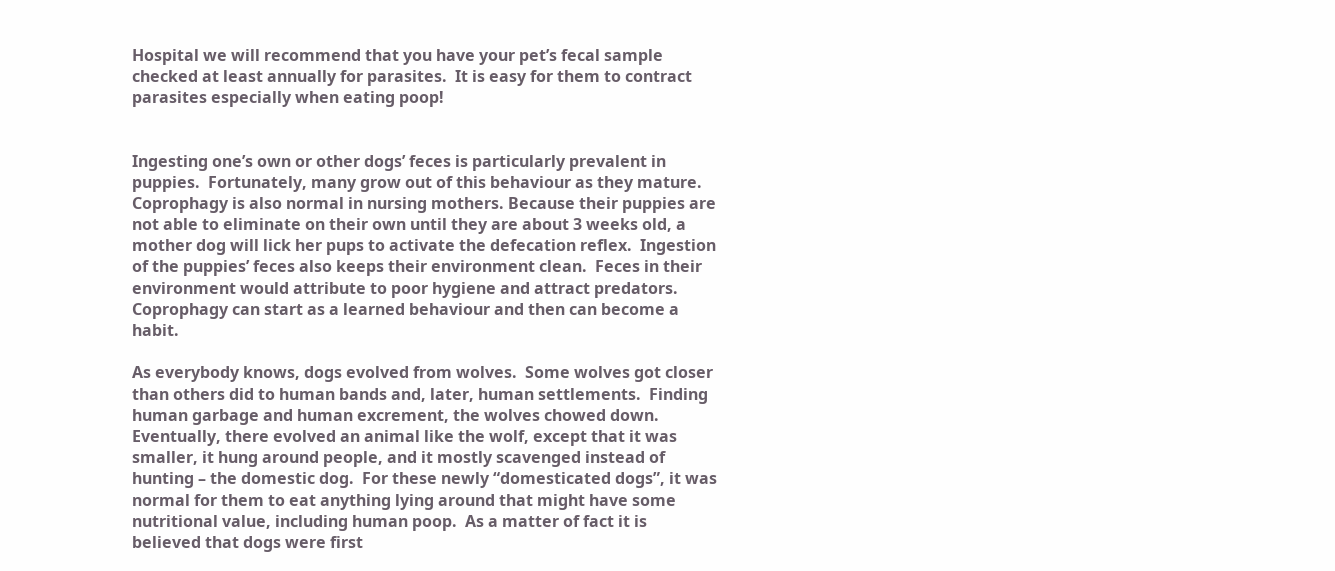Hospital we will recommend that you have your pet’s fecal sample checked at least annually for parasites.  It is easy for them to contract parasites especially when eating poop!


Ingesting one’s own or other dogs’ feces is particularly prevalent in puppies.  Fortunately, many grow out of this behaviour as they mature.  Coprophagy is also normal in nursing mothers. Because their puppies are not able to eliminate on their own until they are about 3 weeks old, a mother dog will lick her pups to activate the defecation reflex.  Ingestion of the puppies’ feces also keeps their environment clean.  Feces in their environment would attribute to poor hygiene and attract predators.  Coprophagy can start as a learned behaviour and then can become a habit.

As everybody knows, dogs evolved from wolves.  Some wolves got closer than others did to human bands and, later, human settlements.  Finding human garbage and human excrement, the wolves chowed down.  Eventually, there evolved an animal like the wolf, except that it was smaller, it hung around people, and it mostly scavenged instead of hunting – the domestic dog.  For these newly “domesticated dogs”, it was normal for them to eat anything lying around that might have some nutritional value, including human poop.  As a matter of fact it is believed that dogs were first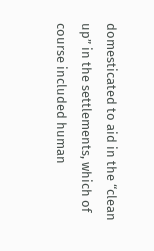domesticated to aid in the “clean up” in the settlements, which of course included human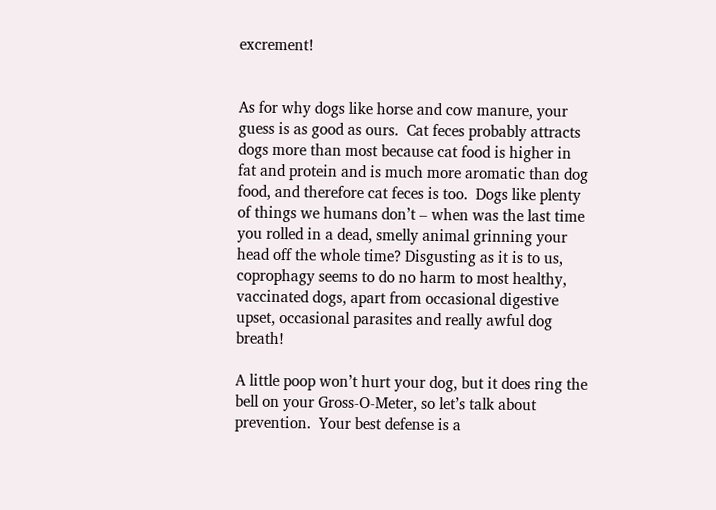excrement!


As for why dogs like horse and cow manure, your guess is as good as ours.  Cat feces probably attracts dogs more than most because cat food is higher in fat and protein and is much more aromatic than dog food, and therefore cat feces is too.  Dogs like plenty of things we humans don’t – when was the last time you rolled in a dead, smelly animal grinning your head off the whole time? Disgusting as it is to us, coprophagy seems to do no harm to most healthy, vaccinated dogs, apart from occasional digestive upset, occasional parasites and really awful dog breath!

A little poop won’t hurt your dog, but it does ring the bell on your Gross-O-Meter, so let’s talk about prevention.  Your best defense is a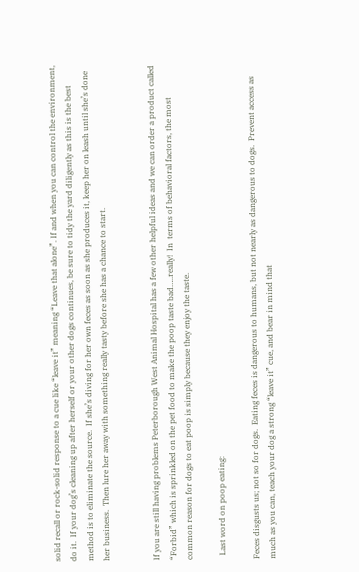solid recall or rock-solid response to a cue like “leave it” meaning “Leave that alone”. If and when you can control the environment, do it.  If your dog’s cleaning up after herself or your other dogs continues, be sure to tidy the yard diligently as this is the best method is to eliminate the source.  If she’s diving for her own feces as soon as she produces it, keep her on leash until she’s done her business.  Then lure her away with something really tasty before she has a chance to start.


If you are still having problems Peterborough West Animal Hospital has a few other helpful ideas and we can order a product called “Forbid” which is sprinkled on the pet food to make the poop taste bad…..really!  In  terms of behavioral factors, the most common reason for dogs to eat poop is simply because they enjoy the taste.

  Last word on poop eating:

Feces disgusts us; not so for dogs.  Eating feces is dangerous to humans, but not nearly as dangerous to dogs.  Prevent access as much as you can, teach your dog a strong “leave it” cue, and bear in mind that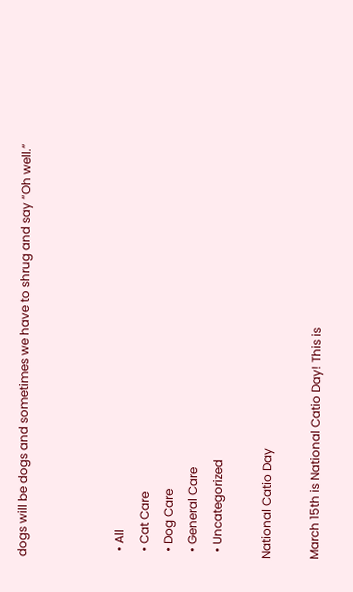dogs will be dogs and sometimes we have to shrug and say “Oh well.”



  • All
  • Cat Care
  • Dog Care
  • General Care
  • Uncategorized

National Catio Day

March 15th is National Catio Day! This is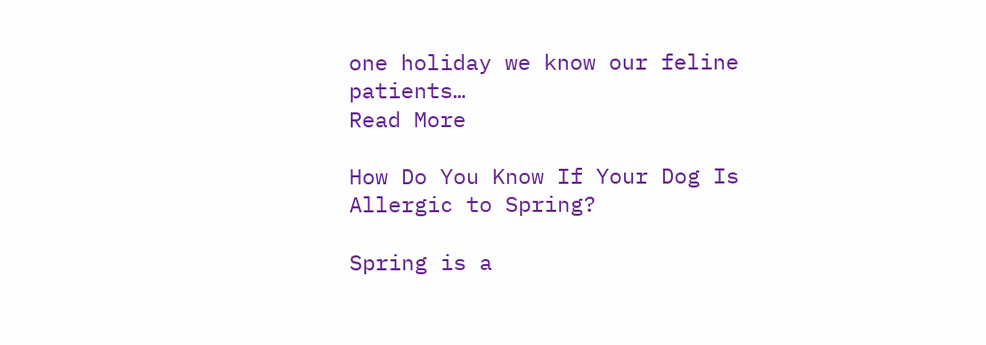one holiday we know our feline patients…
Read More

How Do You Know If Your Dog Is Allergic to Spring?

Spring is a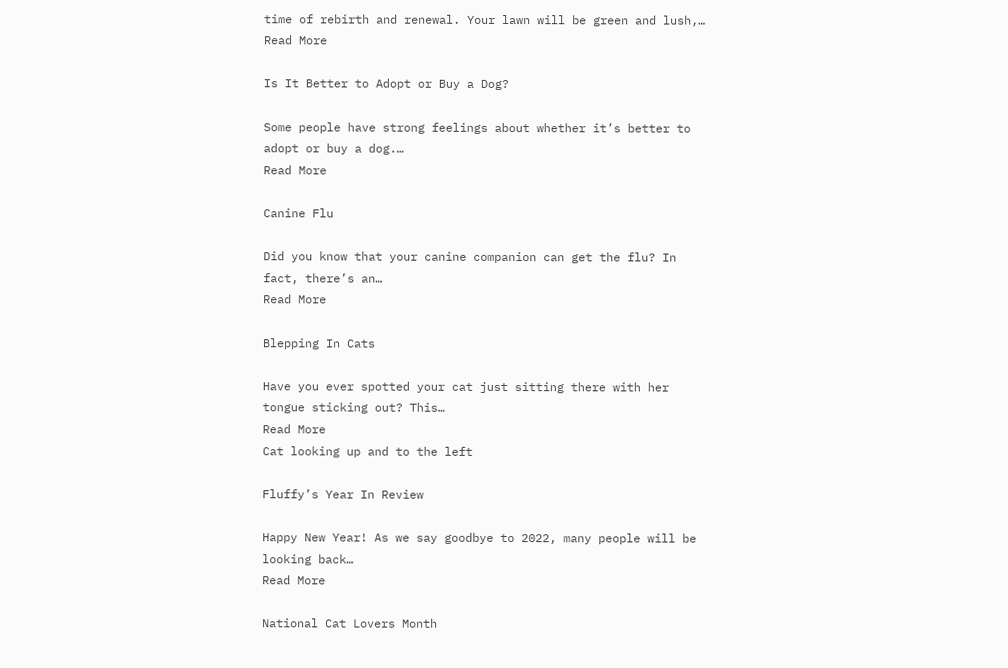time of rebirth and renewal. Your lawn will be green and lush,…
Read More

Is It Better to Adopt or Buy a Dog?

Some people have strong feelings about whether it’s better to adopt or buy a dog.…
Read More

Canine Flu

Did you know that your canine companion can get the flu? In fact, there’s an…
Read More

Blepping In Cats

Have you ever spotted your cat just sitting there with her tongue sticking out? This…
Read More
Cat looking up and to the left

Fluffy’s Year In Review

Happy New Year! As we say goodbye to 2022, many people will be looking back…
Read More

National Cat Lovers Month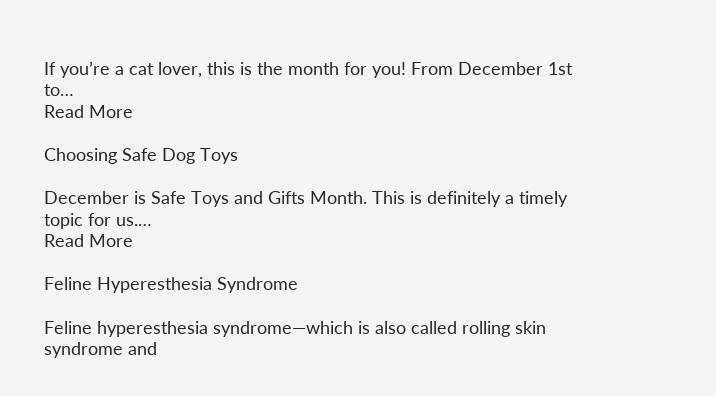If you’re a cat lover, this is the month for you! From December 1st to…
Read More

Choosing Safe Dog Toys

December is Safe Toys and Gifts Month. This is definitely a timely topic for us.…
Read More

Feline Hyperesthesia Syndrome

Feline hyperesthesia syndrome—which is also called rolling skin syndrome and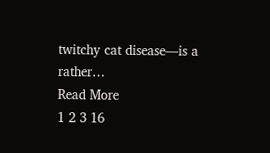twitchy cat disease—is a rather…
Read More
1 2 3 16